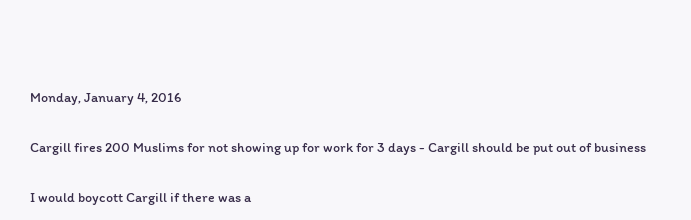Monday, January 4, 2016

Cargill fires 200 Muslims for not showing up for work for 3 days - Cargill should be put out of business

I would boycott Cargill if there was a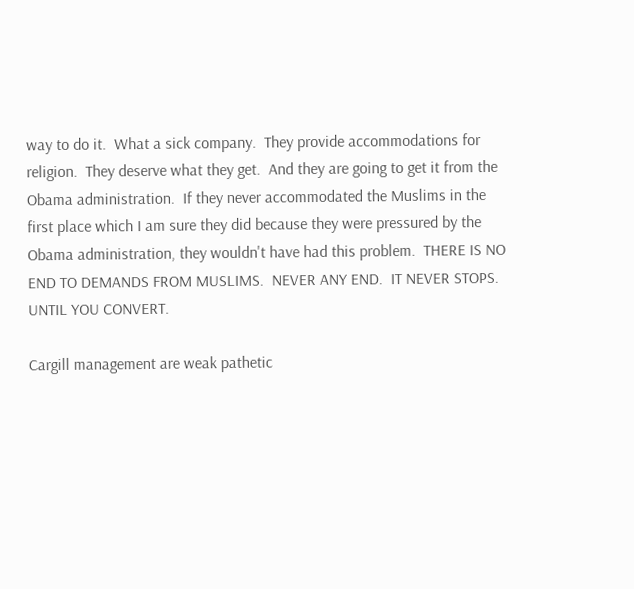way to do it.  What a sick company.  They provide accommodations for religion.  They deserve what they get.  And they are going to get it from the Obama administration.  If they never accommodated the Muslims in the first place which I am sure they did because they were pressured by the Obama administration, they wouldn't have had this problem.  THERE IS NO END TO DEMANDS FROM MUSLIMS.  NEVER ANY END.  IT NEVER STOPS.  UNTIL YOU CONVERT.

Cargill management are weak pathetic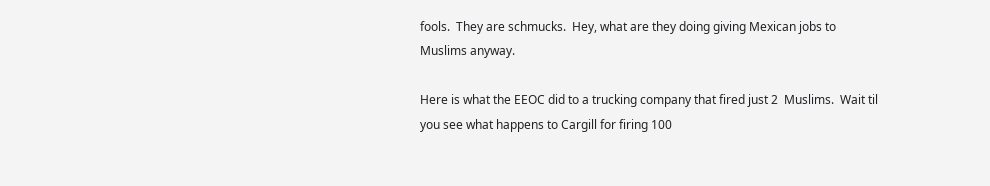fools.  They are schmucks.  Hey, what are they doing giving Mexican jobs to Muslims anyway.

Here is what the EEOC did to a trucking company that fired just 2  Muslims.  Wait til you see what happens to Cargill for firing 100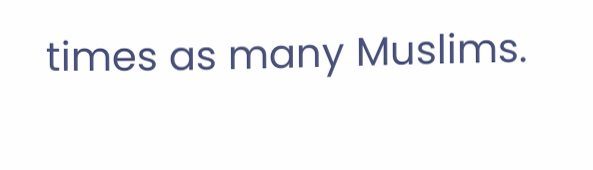times as many Muslims.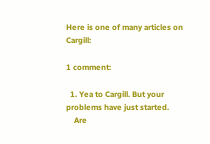Here is one of many articles on Cargill:

1 comment:

  1. Yea to Cargill. But your problems have just started.
    Are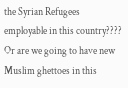the Syrian Refugees employable in this country???? Or are we going to have new Muslim ghettoes in this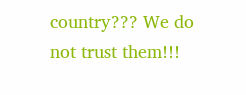country??? We do not trust them!!!